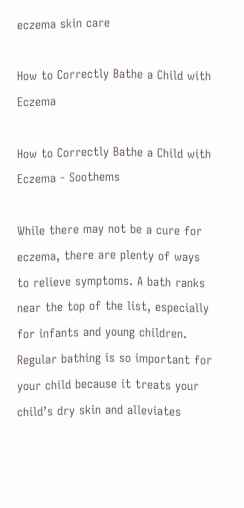eczema skin care

How to Correctly Bathe a Child with Eczema

How to Correctly Bathe a Child with Eczema - Soothems

While there may not be a cure for eczema, there are plenty of ways to relieve symptoms. A bath ranks near the top of the list, especially for infants and young children. Regular bathing is so important for your child because it treats your child’s dry skin and alleviates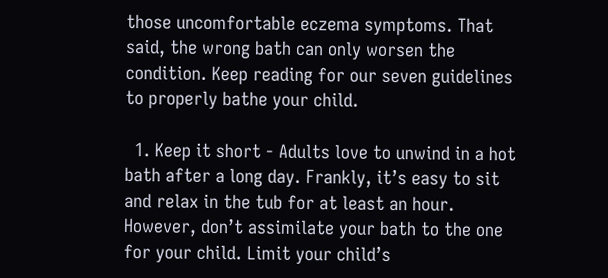those uncomfortable eczema symptoms. That said, the wrong bath can only worsen the condition. Keep reading for our seven guidelines to properly bathe your child.

  1. Keep it short - Adults love to unwind in a hot bath after a long day. Frankly, it’s easy to sit and relax in the tub for at least an hour. However, don’t assimilate your bath to the one for your child. Limit your child’s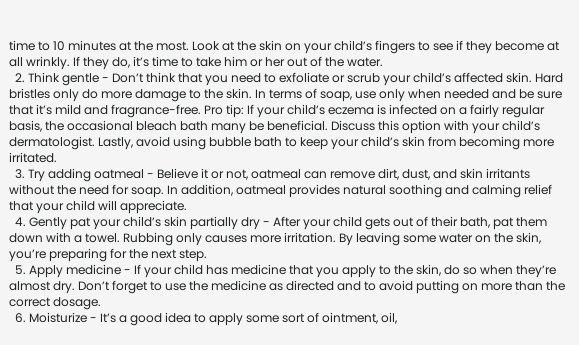time to 10 minutes at the most. Look at the skin on your child’s fingers to see if they become at all wrinkly. If they do, it’s time to take him or her out of the water.
  2. Think gentle - Don’t think that you need to exfoliate or scrub your child’s affected skin. Hard bristles only do more damage to the skin. In terms of soap, use only when needed and be sure that it’s mild and fragrance-free. Pro tip: If your child’s eczema is infected on a fairly regular basis, the occasional bleach bath many be beneficial. Discuss this option with your child’s dermatologist. Lastly, avoid using bubble bath to keep your child’s skin from becoming more irritated.
  3. Try adding oatmeal - Believe it or not, oatmeal can remove dirt, dust, and skin irritants without the need for soap. In addition, oatmeal provides natural soothing and calming relief that your child will appreciate.
  4. Gently pat your child’s skin partially dry - After your child gets out of their bath, pat them down with a towel. Rubbing only causes more irritation. By leaving some water on the skin, you’re preparing for the next step.
  5. Apply medicine - If your child has medicine that you apply to the skin, do so when they’re almost dry. Don’t forget to use the medicine as directed and to avoid putting on more than the correct dosage.
  6. Moisturize - It’s a good idea to apply some sort of ointment, oil,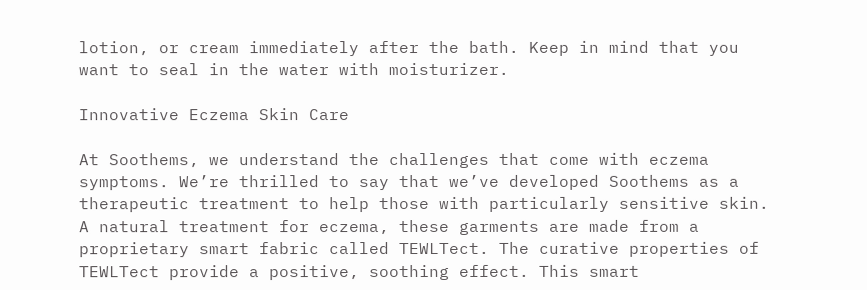lotion, or cream immediately after the bath. Keep in mind that you want to seal in the water with moisturizer.

Innovative Eczema Skin Care

At Soothems, we understand the challenges that come with eczema symptoms. We’re thrilled to say that we’ve developed Soothems as a therapeutic treatment to help those with particularly sensitive skin. A natural treatment for eczema, these garments are made from a proprietary smart fabric called TEWLTect. The curative properties of TEWLTect provide a positive, soothing effect. This smart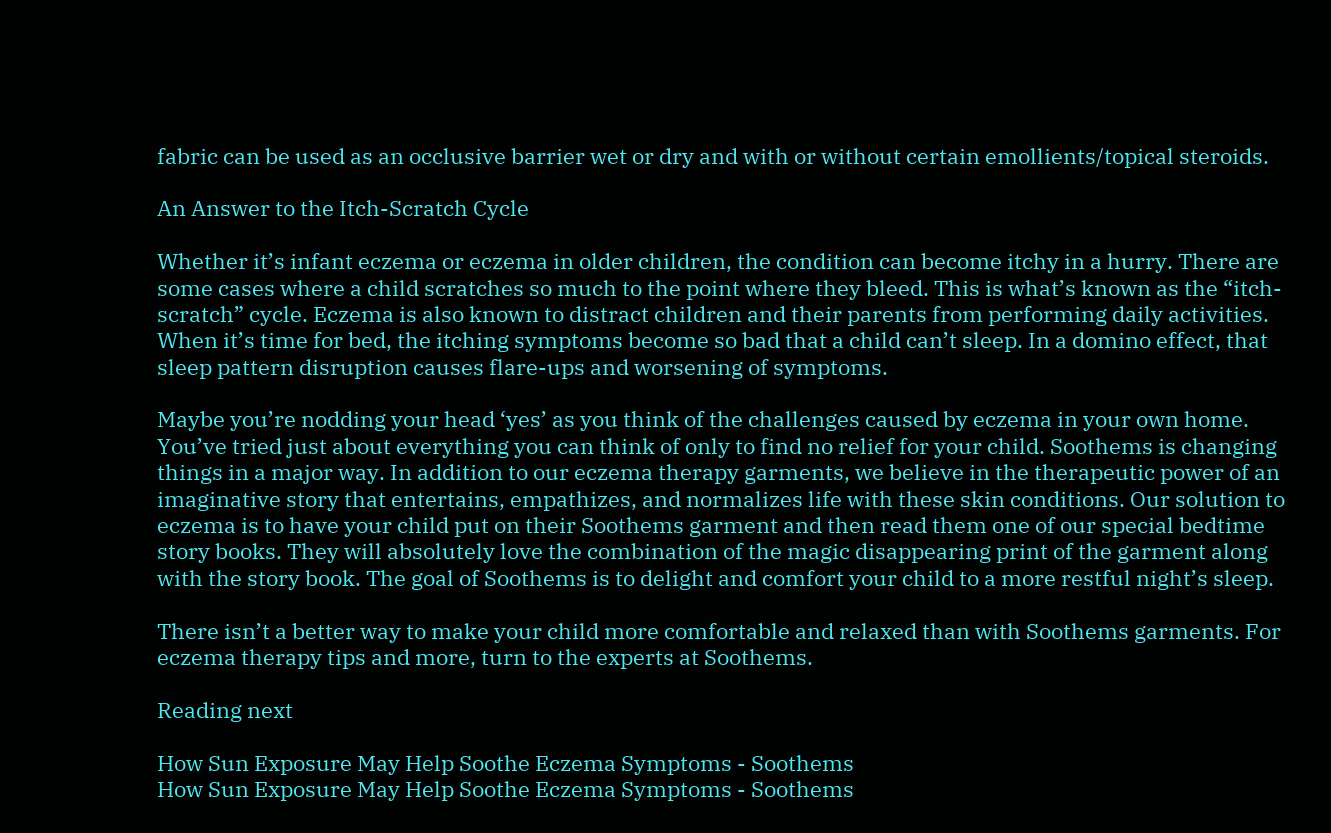fabric can be used as an occlusive barrier wet or dry and with or without certain emollients/topical steroids.

An Answer to the Itch-Scratch Cycle

Whether it’s infant eczema or eczema in older children, the condition can become itchy in a hurry. There are some cases where a child scratches so much to the point where they bleed. This is what’s known as the “itch-scratch” cycle. Eczema is also known to distract children and their parents from performing daily activities. When it’s time for bed, the itching symptoms become so bad that a child can’t sleep. In a domino effect, that sleep pattern disruption causes flare-ups and worsening of symptoms.

Maybe you’re nodding your head ‘yes’ as you think of the challenges caused by eczema in your own home. You’ve tried just about everything you can think of only to find no relief for your child. Soothems is changing things in a major way. In addition to our eczema therapy garments, we believe in the therapeutic power of an imaginative story that entertains, empathizes, and normalizes life with these skin conditions. Our solution to eczema is to have your child put on their Soothems garment and then read them one of our special bedtime story books. They will absolutely love the combination of the magic disappearing print of the garment along with the story book. The goal of Soothems is to delight and comfort your child to a more restful night’s sleep.

There isn’t a better way to make your child more comfortable and relaxed than with Soothems garments. For eczema therapy tips and more, turn to the experts at Soothems.

Reading next

How Sun Exposure May Help Soothe Eczema Symptoms - Soothems
How Sun Exposure May Help Soothe Eczema Symptoms - Soothems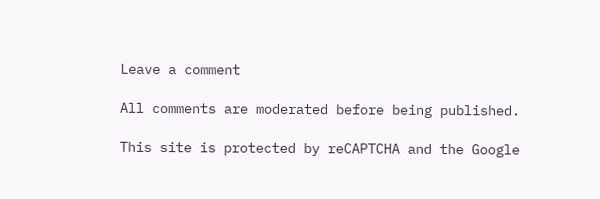Leave a comment

All comments are moderated before being published.

This site is protected by reCAPTCHA and the Google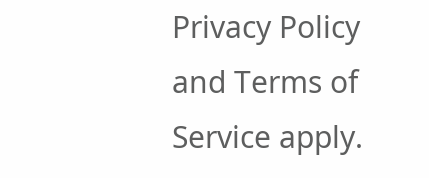Privacy Policy and Terms of Service apply.